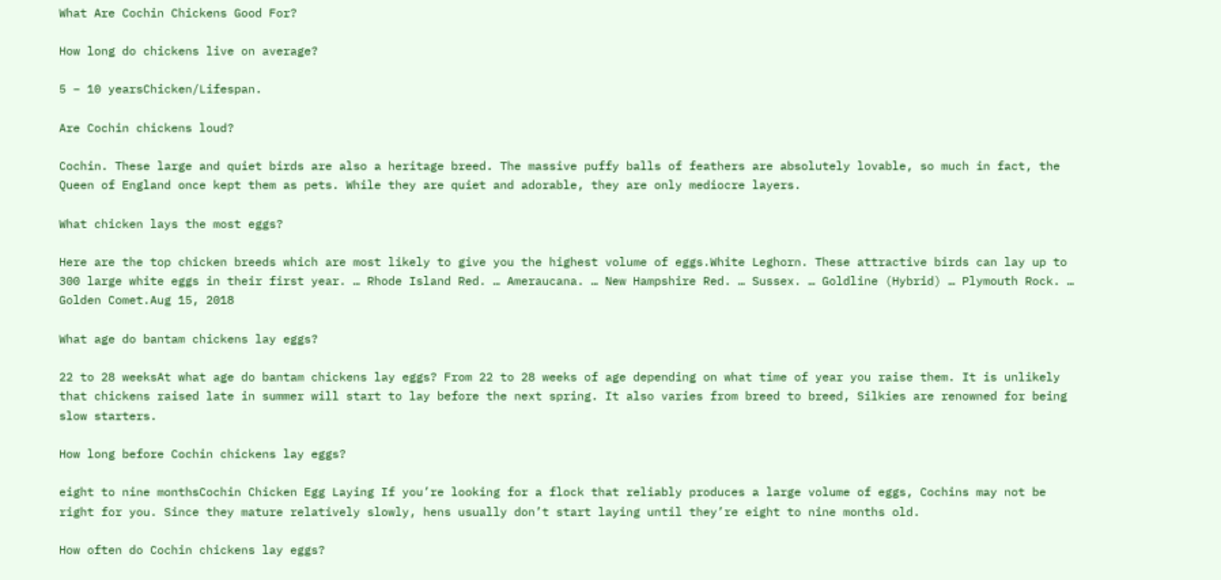What Are Cochin Chickens Good For?

How long do chickens live on average?

5 – 10 yearsChicken/Lifespan.

Are Cochin chickens loud?

Cochin. These large and quiet birds are also a heritage breed. The massive puffy balls of feathers are absolutely lovable, so much in fact, the Queen of England once kept them as pets. While they are quiet and adorable, they are only mediocre layers.

What chicken lays the most eggs?

Here are the top chicken breeds which are most likely to give you the highest volume of eggs.White Leghorn. These attractive birds can lay up to 300 large white eggs in their first year. … Rhode Island Red. … Ameraucana. … New Hampshire Red. … Sussex. … Goldline (Hybrid) … Plymouth Rock. … Golden Comet.Aug 15, 2018

What age do bantam chickens lay eggs?

22 to 28 weeksAt what age do bantam chickens lay eggs? From 22 to 28 weeks of age depending on what time of year you raise them. It is unlikely that chickens raised late in summer will start to lay before the next spring. It also varies from breed to breed, Silkies are renowned for being slow starters.

How long before Cochin chickens lay eggs?

eight to nine monthsCochin Chicken Egg Laying If you’re looking for a flock that reliably produces a large volume of eggs, Cochins may not be right for you. Since they mature relatively slowly, hens usually don’t start laying until they’re eight to nine months old.

How often do Cochin chickens lay eggs?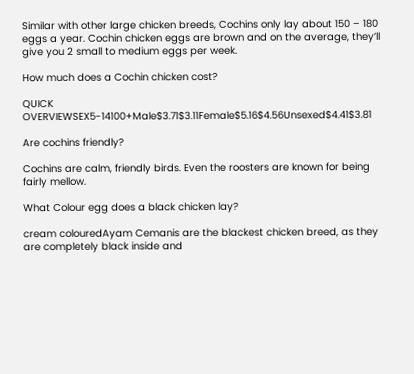Similar with other large chicken breeds, Cochins only lay about 150 – 180 eggs a year. Cochin chicken eggs are brown and on the average, they’ll give you 2 small to medium eggs per week.

How much does a Cochin chicken cost?

QUICK OVERVIEWSEX5-14100+Male$3.71$3.11Female$5.16$4.56Unsexed$4.41$3.81

Are cochins friendly?

Cochins are calm, friendly birds. Even the roosters are known for being fairly mellow.

What Colour egg does a black chicken lay?

cream colouredAyam Cemanis are the blackest chicken breed, as they are completely black inside and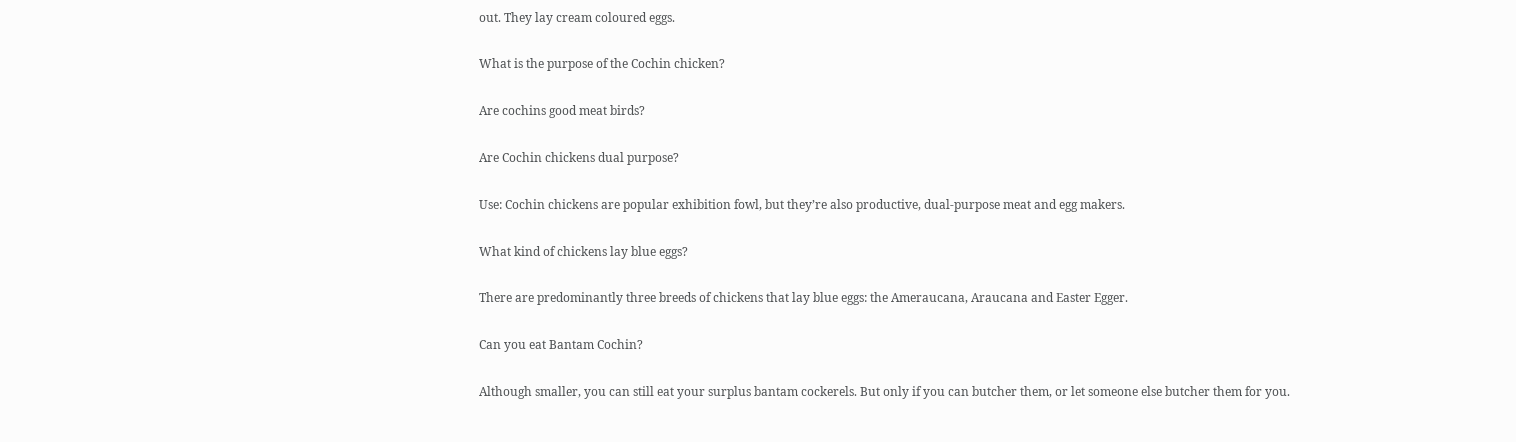out. They lay cream coloured eggs.

What is the purpose of the Cochin chicken?

Are cochins good meat birds?

Are Cochin chickens dual purpose?

Use: Cochin chickens are popular exhibition fowl, but they’re also productive, dual-purpose meat and egg makers.

What kind of chickens lay blue eggs?

There are predominantly three breeds of chickens that lay blue eggs: the Ameraucana, Araucana and Easter Egger.

Can you eat Bantam Cochin?

Although smaller, you can still eat your surplus bantam cockerels. But only if you can butcher them, or let someone else butcher them for you.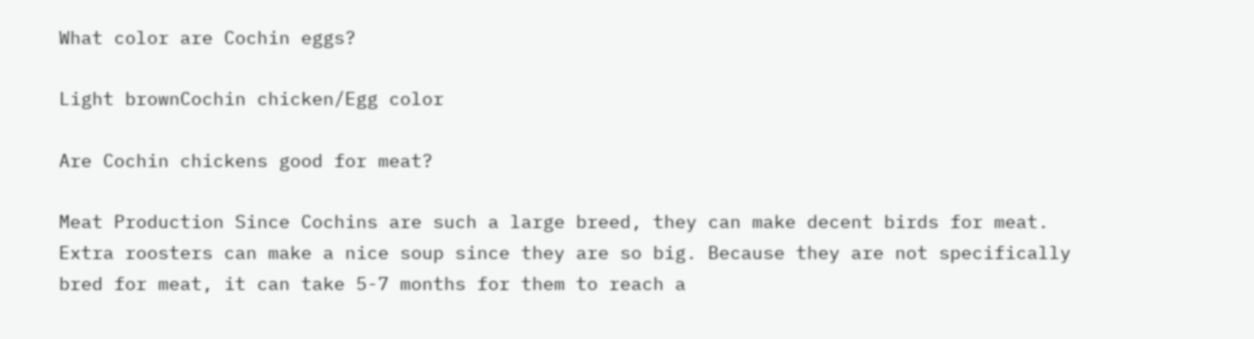What color are Cochin eggs?

Light brownCochin chicken/Egg color

Are Cochin chickens good for meat?

Meat Production Since Cochins are such a large breed, they can make decent birds for meat. Extra roosters can make a nice soup since they are so big. Because they are not specifically bred for meat, it can take 5-7 months for them to reach a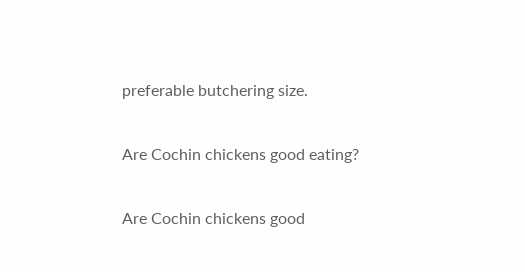preferable butchering size.

Are Cochin chickens good eating?

Are Cochin chickens good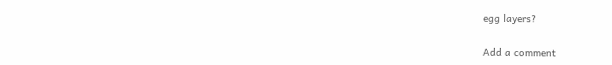egg layers?

Add a comment